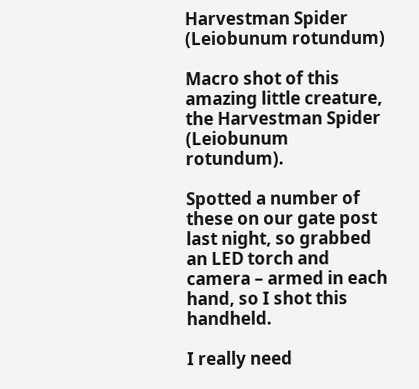Harvestman Spider (Leiobunum rotundum)

Macro shot of this amazing little creature, the Harvestman Spider (Leiobunum rotundum).

Spotted a number of these on our gate post last night, so grabbed an LED torch and camera – armed in each hand, so I shot this handheld.

I really need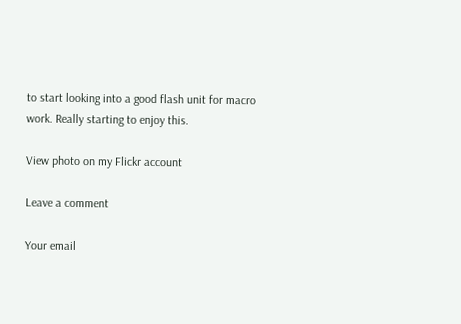to start looking into a good flash unit for macro work. Really starting to enjoy this.

View photo on my Flickr account

Leave a comment

Your email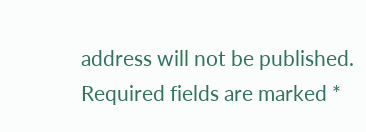address will not be published. Required fields are marked *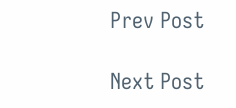Prev Post

Next Post